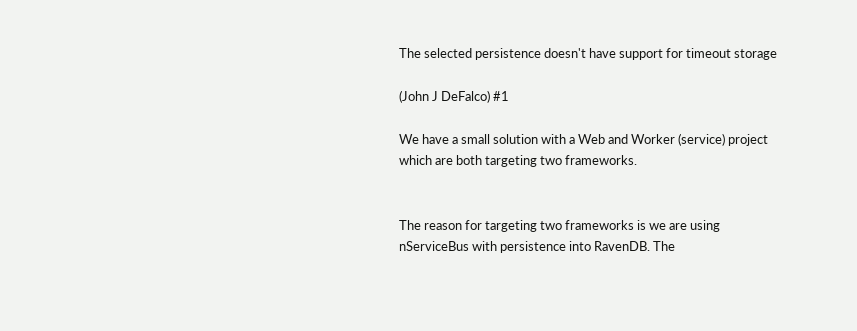The selected persistence doesn't have support for timeout storage

(John J DeFalco) #1

We have a small solution with a Web and Worker (service) project which are both targeting two frameworks.


The reason for targeting two frameworks is we are using nServiceBus with persistence into RavenDB. The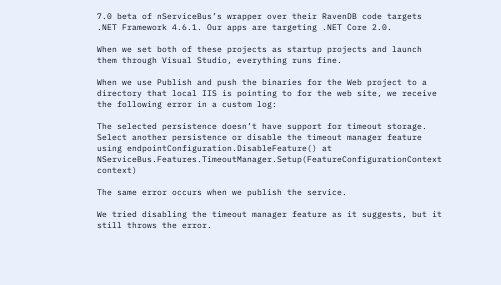7.0 beta of nServiceBus’s wrapper over their RavenDB code targets .NET Framework 4.6.1. Our apps are targeting .NET Core 2.0.

When we set both of these projects as startup projects and launch them through Visual Studio, everything runs fine.

When we use Publish and push the binaries for the Web project to a directory that local IIS is pointing to for the web site, we receive the following error in a custom log:

The selected persistence doesn’t have support for timeout storage. Select another persistence or disable the timeout manager feature using endpointConfiguration.DisableFeature() at NServiceBus.Features.TimeoutManager.Setup(FeatureConfigurationContext context)

The same error occurs when we publish the service.

We tried disabling the timeout manager feature as it suggests, but it still throws the error.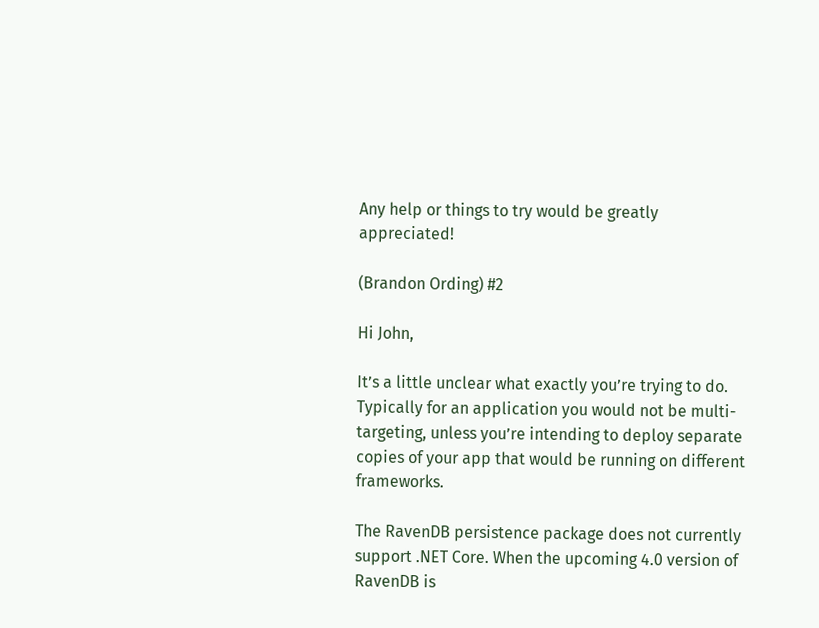Any help or things to try would be greatly appreciated!

(Brandon Ording) #2

Hi John,

It’s a little unclear what exactly you’re trying to do. Typically for an application you would not be multi-targeting, unless you’re intending to deploy separate copies of your app that would be running on different frameworks.

The RavenDB persistence package does not currently support .NET Core. When the upcoming 4.0 version of RavenDB is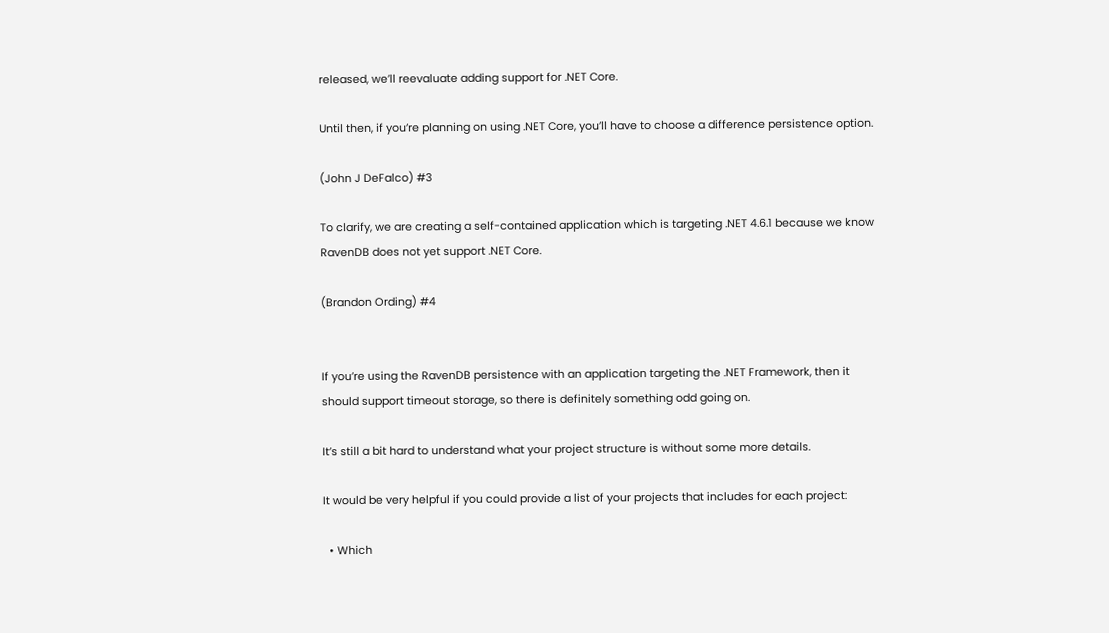released, we’ll reevaluate adding support for .NET Core.

Until then, if you’re planning on using .NET Core, you’ll have to choose a difference persistence option.

(John J DeFalco) #3

To clarify, we are creating a self-contained application which is targeting .NET 4.6.1 because we know RavenDB does not yet support .NET Core.

(Brandon Ording) #4


If you’re using the RavenDB persistence with an application targeting the .NET Framework, then it should support timeout storage, so there is definitely something odd going on.

It’s still a bit hard to understand what your project structure is without some more details.

It would be very helpful if you could provide a list of your projects that includes for each project:

  • Which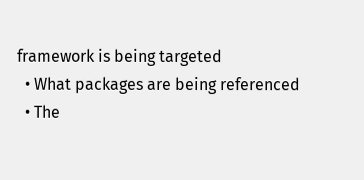framework is being targeted
  • What packages are being referenced
  • The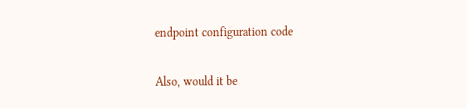endpoint configuration code

Also, would it be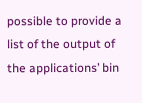possible to provide a list of the output of the applications’ bin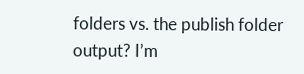folders vs. the publish folder output? I’m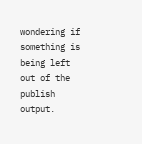wondering if something is being left out of the publish output.